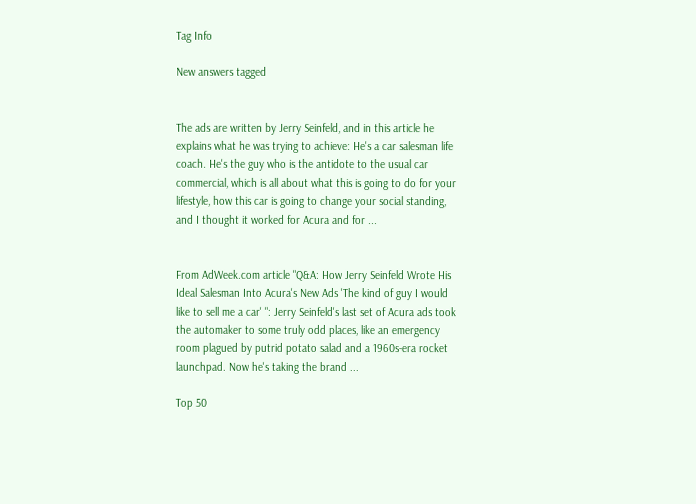Tag Info

New answers tagged


The ads are written by Jerry Seinfeld, and in this article he explains what he was trying to achieve: He's a car salesman life coach. He's the guy who is the antidote to the usual car commercial, which is all about what this is going to do for your lifestyle, how this car is going to change your social standing, and I thought it worked for Acura and for ...


From AdWeek.com article "Q&A: How Jerry Seinfeld Wrote His Ideal Salesman Into Acura's New Ads 'The kind of guy I would like to sell me a car' ": Jerry Seinfeld's last set of Acura ads took the automaker to some truly odd places, like an emergency room plagued by putrid potato salad and a 1960s-era rocket launchpad. Now he's taking the brand ...

Top 50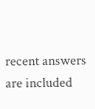recent answers are included